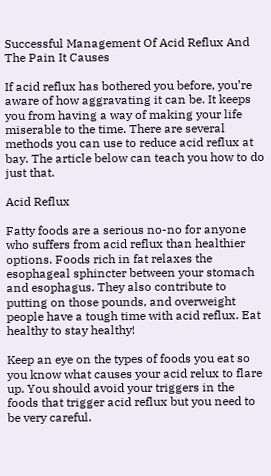Successful Management Of Acid Reflux And The Pain It Causes

If acid reflux has bothered you before, you’re aware of how aggravating it can be. It keeps you from having a way of making your life miserable to the time. There are several methods you can use to reduce acid reflux at bay. The article below can teach you how to do just that.

Acid Reflux

Fatty foods are a serious no-no for anyone who suffers from acid reflux than healthier options. Foods rich in fat relaxes the esophageal sphincter between your stomach and esophagus. They also contribute to putting on those pounds, and overweight people have a tough time with acid reflux. Eat healthy to stay healthy!

Keep an eye on the types of foods you eat so you know what causes your acid relux to flare up. You should avoid your triggers in the foods that trigger acid reflux but you need to be very careful.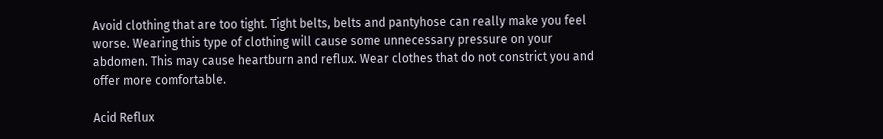Avoid clothing that are too tight. Tight belts, belts and pantyhose can really make you feel worse. Wearing this type of clothing will cause some unnecessary pressure on your abdomen. This may cause heartburn and reflux. Wear clothes that do not constrict you and offer more comfortable.

Acid Reflux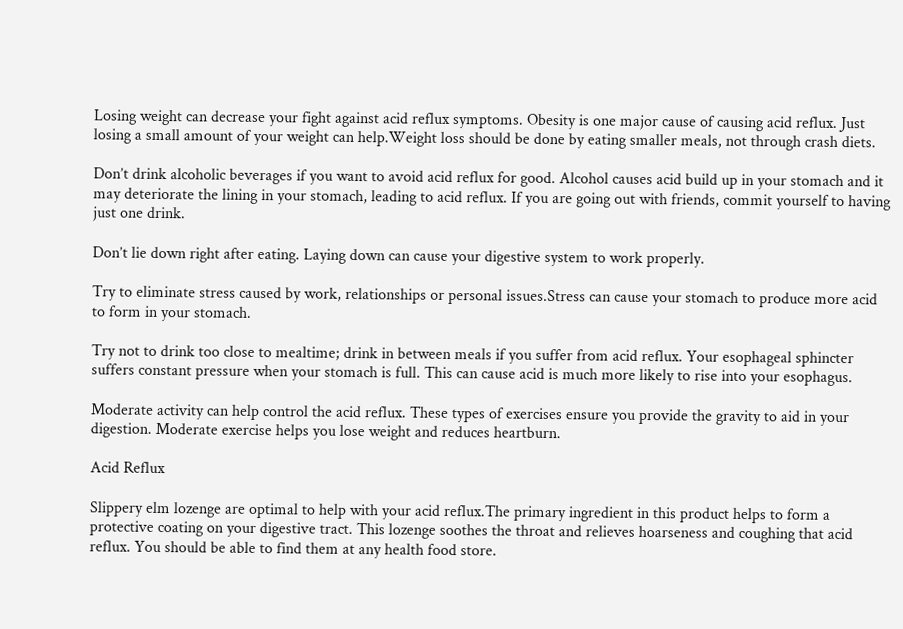Losing weight can decrease your fight against acid reflux symptoms. Obesity is one major cause of causing acid reflux. Just losing a small amount of your weight can help.Weight loss should be done by eating smaller meals, not through crash diets.

Don’t drink alcoholic beverages if you want to avoid acid reflux for good. Alcohol causes acid build up in your stomach and it may deteriorate the lining in your stomach, leading to acid reflux. If you are going out with friends, commit yourself to having just one drink.

Don’t lie down right after eating. Laying down can cause your digestive system to work properly.

Try to eliminate stress caused by work, relationships or personal issues.Stress can cause your stomach to produce more acid to form in your stomach.

Try not to drink too close to mealtime; drink in between meals if you suffer from acid reflux. Your esophageal sphincter suffers constant pressure when your stomach is full. This can cause acid is much more likely to rise into your esophagus.

Moderate activity can help control the acid reflux. These types of exercises ensure you provide the gravity to aid in your digestion. Moderate exercise helps you lose weight and reduces heartburn.

Acid Reflux

Slippery elm lozenge are optimal to help with your acid reflux.The primary ingredient in this product helps to form a protective coating on your digestive tract. This lozenge soothes the throat and relieves hoarseness and coughing that acid reflux. You should be able to find them at any health food store.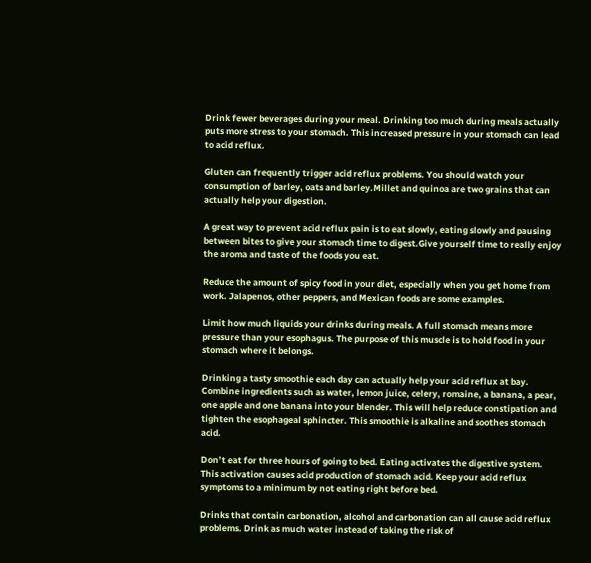Drink fewer beverages during your meal. Drinking too much during meals actually puts more stress to your stomach. This increased pressure in your stomach can lead to acid reflux.

Gluten can frequently trigger acid reflux problems. You should watch your consumption of barley, oats and barley.Millet and quinoa are two grains that can actually help your digestion.

A great way to prevent acid reflux pain is to eat slowly, eating slowly and pausing between bites to give your stomach time to digest.Give yourself time to really enjoy the aroma and taste of the foods you eat.

Reduce the amount of spicy food in your diet, especially when you get home from work. Jalapenos, other peppers, and Mexican foods are some examples.

Limit how much liquids your drinks during meals. A full stomach means more pressure than your esophagus. The purpose of this muscle is to hold food in your stomach where it belongs.

Drinking a tasty smoothie each day can actually help your acid reflux at bay. Combine ingredients such as water, lemon juice, celery, romaine, a banana, a pear, one apple and one banana into your blender. This will help reduce constipation and tighten the esophageal sphincter. This smoothie is alkaline and soothes stomach acid.

Don’t eat for three hours of going to bed. Eating activates the digestive system. This activation causes acid production of stomach acid. Keep your acid reflux symptoms to a minimum by not eating right before bed.

Drinks that contain carbonation, alcohol and carbonation can all cause acid reflux problems. Drink as much water instead of taking the risk of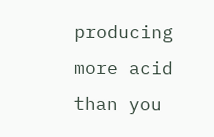producing more acid than you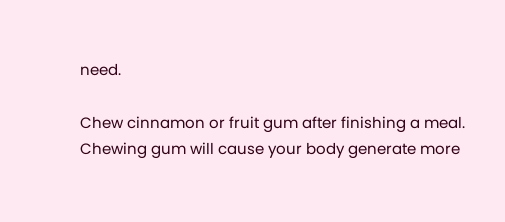need.

Chew cinnamon or fruit gum after finishing a meal. Chewing gum will cause your body generate more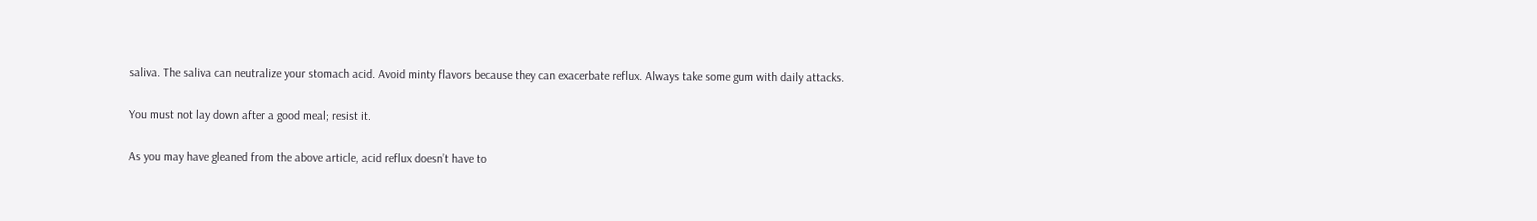saliva. The saliva can neutralize your stomach acid. Avoid minty flavors because they can exacerbate reflux. Always take some gum with daily attacks.

You must not lay down after a good meal; resist it.

As you may have gleaned from the above article, acid reflux doesn’t have to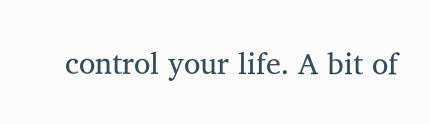control your life. A bit of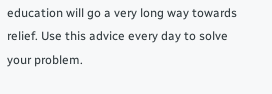education will go a very long way towards relief. Use this advice every day to solve your problem.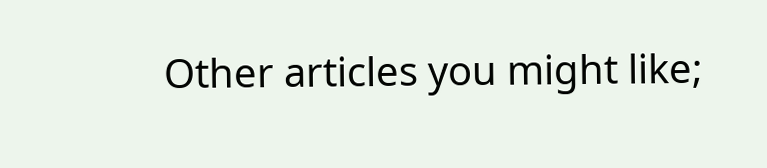Other articles you might like;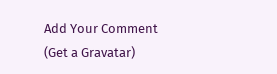Add Your Comment (Get a Gravatar)